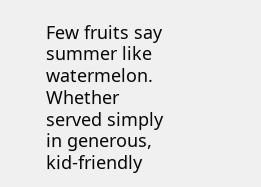Few fruits say summer like watermelon. Whether served simply in generous, kid-friendly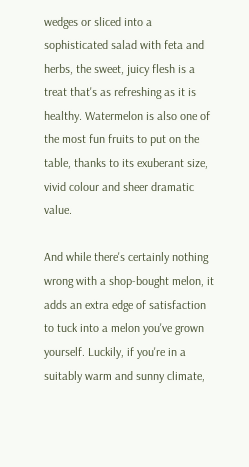wedges or sliced into a sophisticated salad with feta and herbs, the sweet, juicy flesh is a treat that's as refreshing as it is healthy. Watermelon is also one of the most fun fruits to put on the table, thanks to its exuberant size, vivid colour and sheer dramatic value.

And while there's certainly nothing wrong with a shop-bought melon, it adds an extra edge of satisfaction to tuck into a melon you've grown yourself. Luckily, if you're in a suitably warm and sunny climate,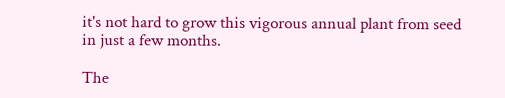it's not hard to grow this vigorous annual plant from seed in just a few months.

The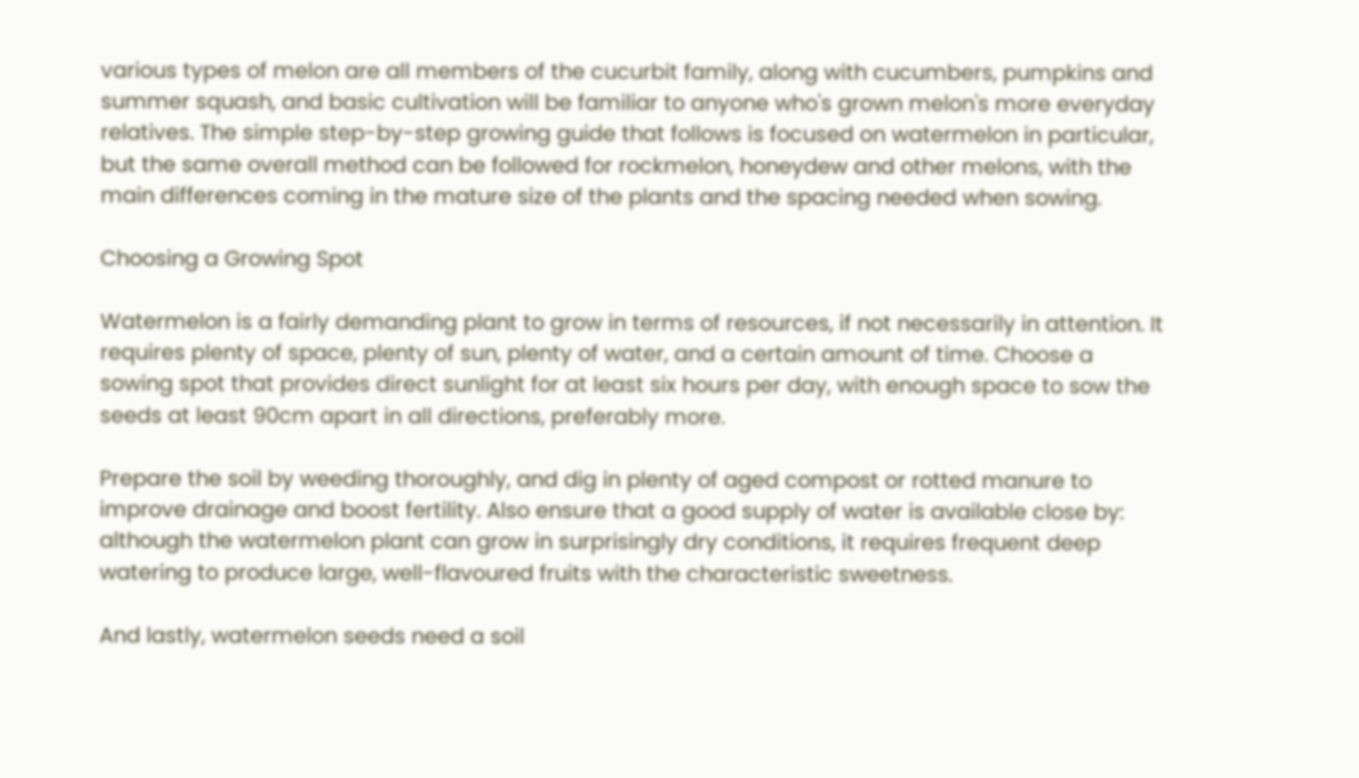various types of melon are all members of the cucurbit family, along with cucumbers, pumpkins and summer squash, and basic cultivation will be familiar to anyone who's grown melon's more everyday relatives. The simple step-by-step growing guide that follows is focused on watermelon in particular, but the same overall method can be followed for rockmelon, honeydew and other melons, with the main differences coming in the mature size of the plants and the spacing needed when sowing.

Choosing a Growing Spot

Watermelon is a fairly demanding plant to grow in terms of resources, if not necessarily in attention. It requires plenty of space, plenty of sun, plenty of water, and a certain amount of time. Choose a sowing spot that provides direct sunlight for at least six hours per day, with enough space to sow the seeds at least 90cm apart in all directions, preferably more.

Prepare the soil by weeding thoroughly, and dig in plenty of aged compost or rotted manure to improve drainage and boost fertility. Also ensure that a good supply of water is available close by: although the watermelon plant can grow in surprisingly dry conditions, it requires frequent deep watering to produce large, well-flavoured fruits with the characteristic sweetness.

And lastly, watermelon seeds need a soil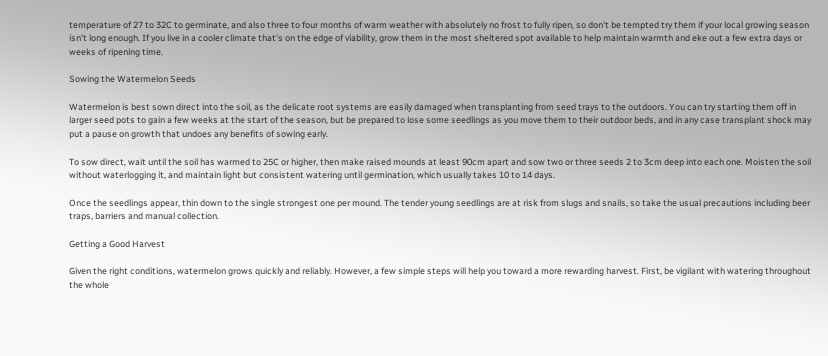temperature of 27 to 32C to germinate, and also three to four months of warm weather with absolutely no frost to fully ripen, so don't be tempted try them if your local growing season isn't long enough. If you live in a cooler climate that's on the edge of viability, grow them in the most sheltered spot available to help maintain warmth and eke out a few extra days or weeks of ripening time.

Sowing the Watermelon Seeds

Watermelon is best sown direct into the soil, as the delicate root systems are easily damaged when transplanting from seed trays to the outdoors. You can try starting them off in larger seed pots to gain a few weeks at the start of the season, but be prepared to lose some seedlings as you move them to their outdoor beds, and in any case transplant shock may put a pause on growth that undoes any benefits of sowing early.

To sow direct, wait until the soil has warmed to 25C or higher, then make raised mounds at least 90cm apart and sow two or three seeds 2 to 3cm deep into each one. Moisten the soil without waterlogging it, and maintain light but consistent watering until germination, which usually takes 10 to 14 days.

Once the seedlings appear, thin down to the single strongest one per mound. The tender young seedlings are at risk from slugs and snails, so take the usual precautions including beer traps, barriers and manual collection.

Getting a Good Harvest

Given the right conditions, watermelon grows quickly and reliably. However, a few simple steps will help you toward a more rewarding harvest. First, be vigilant with watering throughout the whole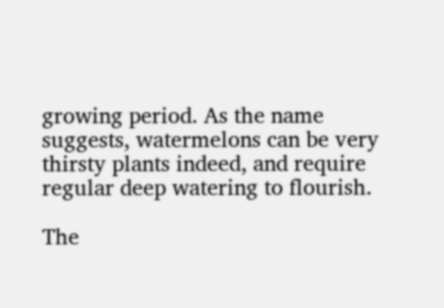growing period. As the name suggests, watermelons can be very thirsty plants indeed, and require regular deep watering to flourish.

The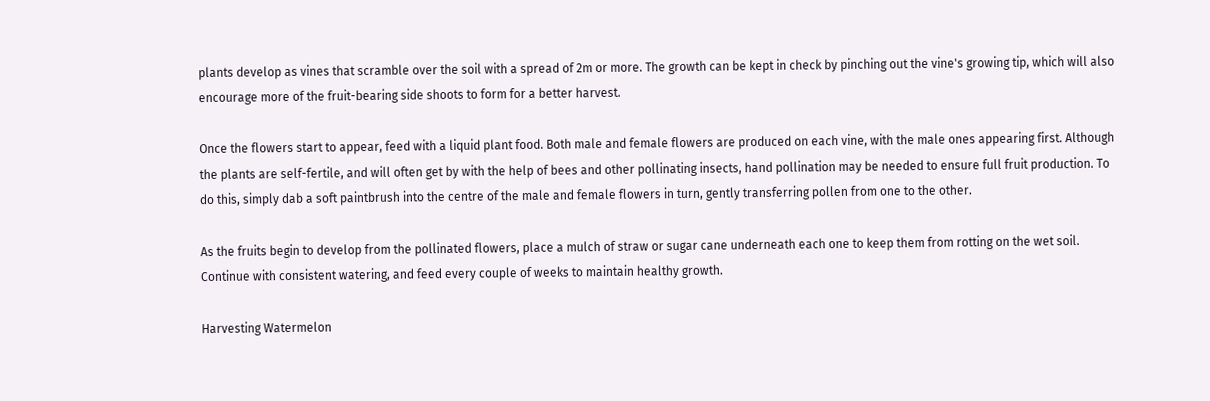plants develop as vines that scramble over the soil with a spread of 2m or more. The growth can be kept in check by pinching out the vine's growing tip, which will also encourage more of the fruit-bearing side shoots to form for a better harvest.

Once the flowers start to appear, feed with a liquid plant food. Both male and female flowers are produced on each vine, with the male ones appearing first. Although the plants are self-fertile, and will often get by with the help of bees and other pollinating insects, hand pollination may be needed to ensure full fruit production. To do this, simply dab a soft paintbrush into the centre of the male and female flowers in turn, gently transferring pollen from one to the other.

As the fruits begin to develop from the pollinated flowers, place a mulch of straw or sugar cane underneath each one to keep them from rotting on the wet soil. Continue with consistent watering, and feed every couple of weeks to maintain healthy growth.

Harvesting Watermelon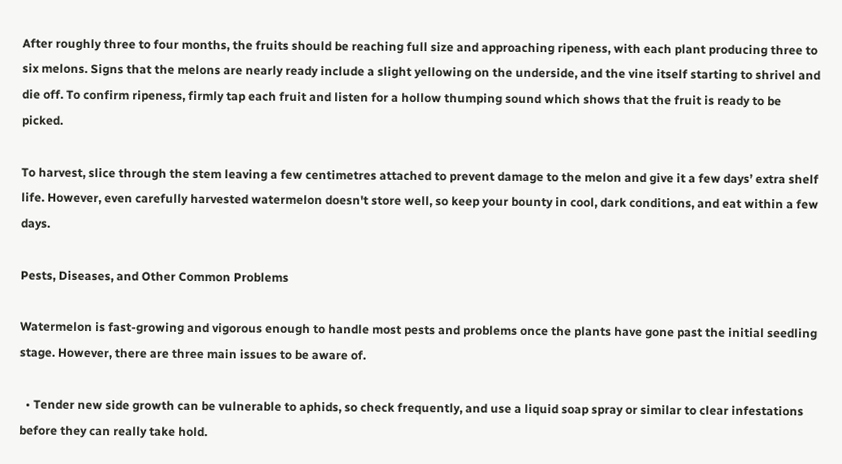After roughly three to four months, the fruits should be reaching full size and approaching ripeness, with each plant producing three to six melons. Signs that the melons are nearly ready include a slight yellowing on the underside, and the vine itself starting to shrivel and die off. To confirm ripeness, firmly tap each fruit and listen for a hollow thumping sound which shows that the fruit is ready to be picked.

To harvest, slice through the stem leaving a few centimetres attached to prevent damage to the melon and give it a few days’ extra shelf life. However, even carefully harvested watermelon doesn't store well, so keep your bounty in cool, dark conditions, and eat within a few days.

Pests, Diseases, and Other Common Problems

Watermelon is fast-growing and vigorous enough to handle most pests and problems once the plants have gone past the initial seedling stage. However, there are three main issues to be aware of.

  • Tender new side growth can be vulnerable to aphids, so check frequently, and use a liquid soap spray or similar to clear infestations before they can really take hold.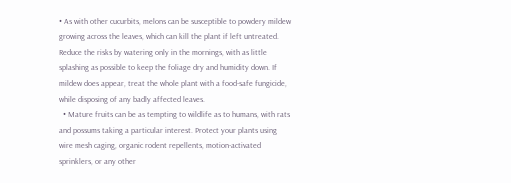• As with other cucurbits, melons can be susceptible to powdery mildew growing across the leaves, which can kill the plant if left untreated. Reduce the risks by watering only in the mornings, with as little splashing as possible to keep the foliage dry and humidity down. If mildew does appear, treat the whole plant with a food-safe fungicide, while disposing of any badly affected leaves.
  • Mature fruits can be as tempting to wildlife as to humans, with rats and possums taking a particular interest. Protect your plants using wire mesh caging, organic rodent repellents, motion-activated sprinklers, or any other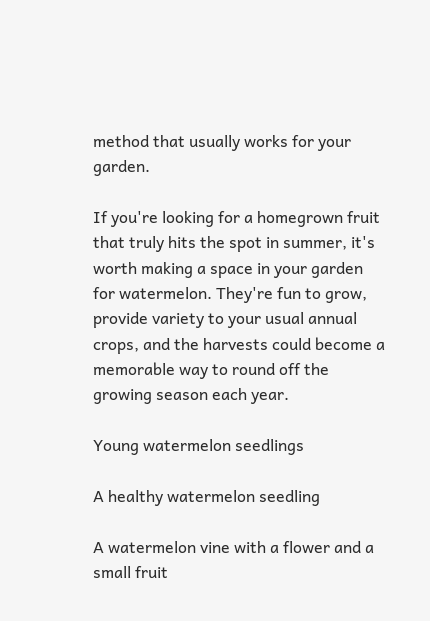method that usually works for your garden.

If you're looking for a homegrown fruit that truly hits the spot in summer, it's worth making a space in your garden for watermelon. They're fun to grow, provide variety to your usual annual crops, and the harvests could become a memorable way to round off the growing season each year.

Young watermelon seedlings

A healthy watermelon seedling

A watermelon vine with a flower and a small fruit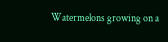Watermelons growing on a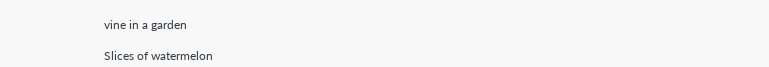vine in a garden

Slices of watermelon